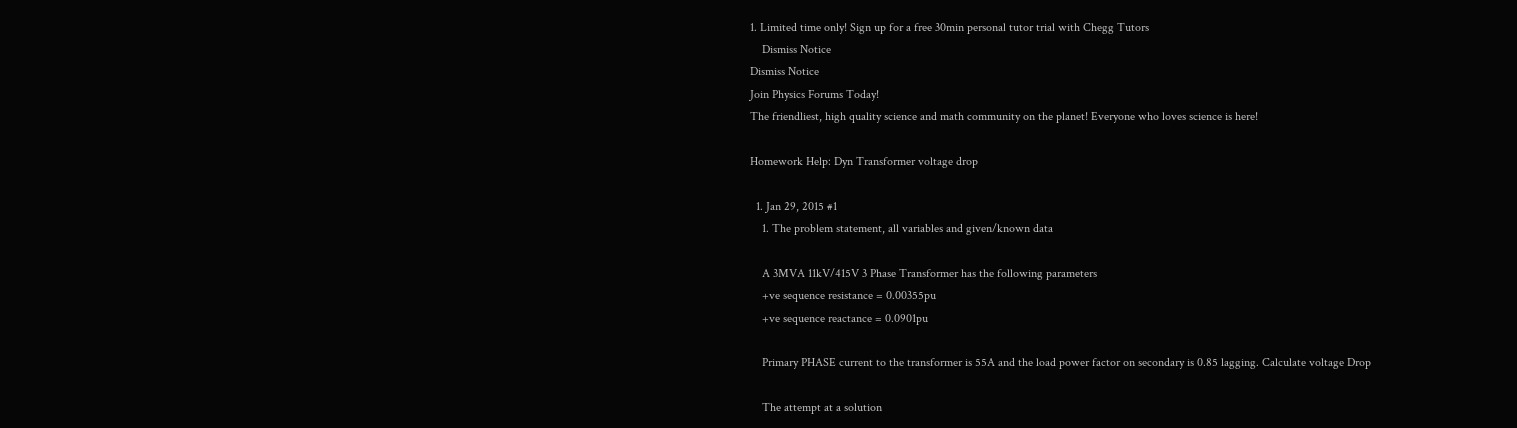1. Limited time only! Sign up for a free 30min personal tutor trial with Chegg Tutors
    Dismiss Notice
Dismiss Notice
Join Physics Forums Today!
The friendliest, high quality science and math community on the planet! Everyone who loves science is here!

Homework Help: Dyn Transformer voltage drop

  1. Jan 29, 2015 #1
    1. The problem statement, all variables and given/known data

    A 3MVA 11kV/415V 3 Phase Transformer has the following parameters
    +ve sequence resistance = 0.00355pu
    +ve sequence reactance = 0.0901pu

    Primary PHASE current to the transformer is 55A and the load power factor on secondary is 0.85 lagging. Calculate voltage Drop

    The attempt at a solution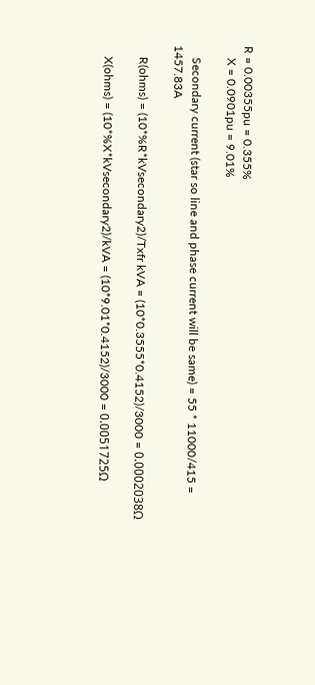R = 0.00355pu = 0.355%
    X = 0.0901pu = 9.01%

    Secondary current (star so line and phase current will be same) = 55 * 11000/415 = 1457.83A

    R(ohms) = (10*%R*kVsecondary2)/Txfr kVA = (10*0.3555*0.4152)/3000 = 0.0002038Ω

    X(ohms) = (10*%X*kVsecondary2)/kVA = (10*9.01*0.4152)/3000 = 0.0051725Ω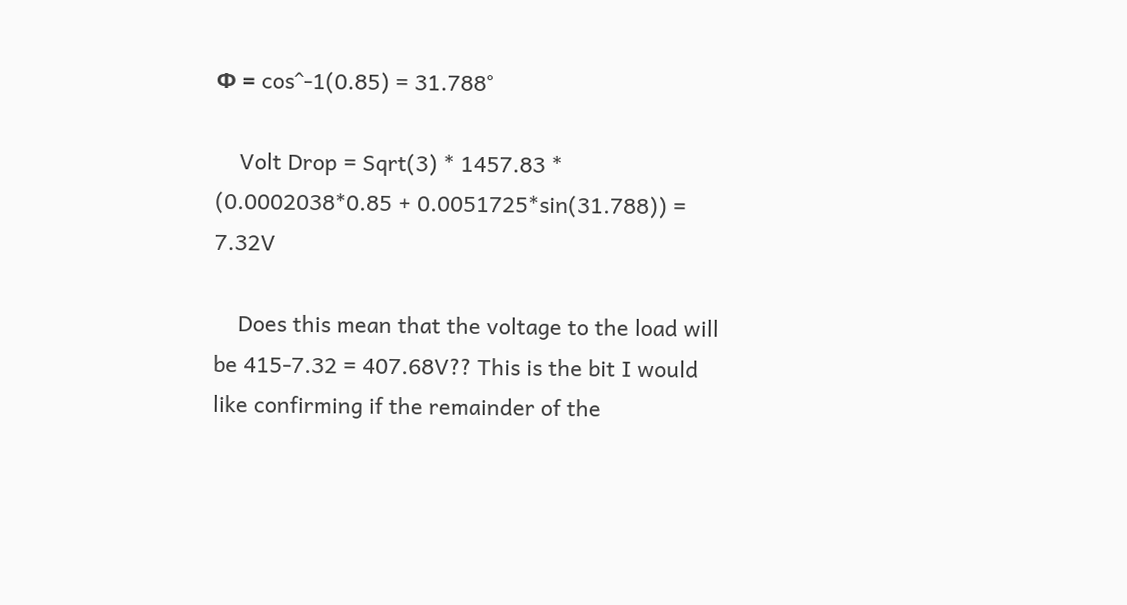Φ = cos^-1(0.85) = 31.788°

    Volt Drop = Sqrt(3) * 1457.83 * (0.0002038*0.85 + 0.0051725*sin(31.788)) = 7.32V

    Does this mean that the voltage to the load will be 415-7.32 = 407.68V?? This is the bit I would like confirming if the remainder of the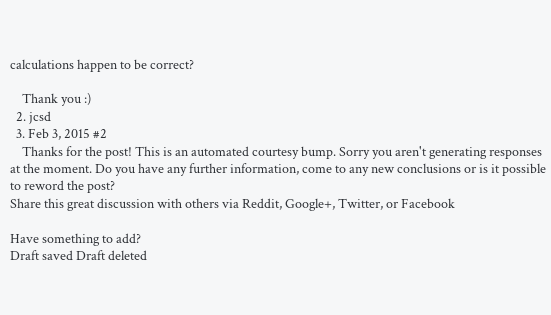calculations happen to be correct?

    Thank you :)
  2. jcsd
  3. Feb 3, 2015 #2
    Thanks for the post! This is an automated courtesy bump. Sorry you aren't generating responses at the moment. Do you have any further information, come to any new conclusions or is it possible to reword the post?
Share this great discussion with others via Reddit, Google+, Twitter, or Facebook

Have something to add?
Draft saved Draft deleted